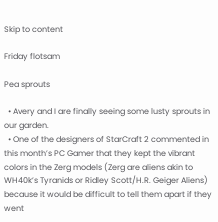Skip to content

Friday flotsam

Pea sprouts

  • Avery and I are finally seeing some lusty sprouts in our garden.
  • One of the designers of StarCraft 2 commented in this month’s PC Gamer that they kept the vibrant colors in the Zerg models (Zerg are aliens akin to WH40k’s Tyranids or Ridley Scott/H.R. Geiger Aliens) because it would be difficult to tell them apart if they went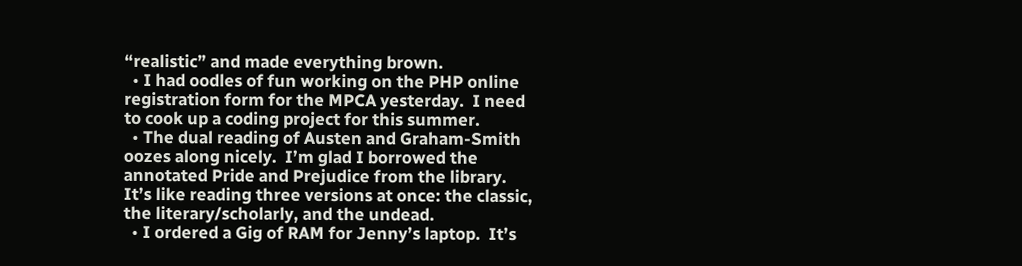“realistic” and made everything brown.
  • I had oodles of fun working on the PHP online registration form for the MPCA yesterday.  I need to cook up a coding project for this summer.
  • The dual reading of Austen and Graham-Smith oozes along nicely.  I’m glad I borrowed the annotated Pride and Prejudice from the library.  It’s like reading three versions at once: the classic, the literary/scholarly, and the undead.
  • I ordered a Gig of RAM for Jenny’s laptop.  It’s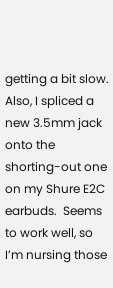getting a bit slow.  Also, I spliced a new 3.5mm jack onto the shorting-out one on my Shure E2C earbuds.  Seems to work well, so I’m nursing those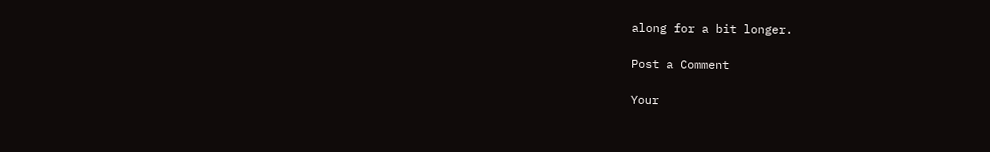along for a bit longer.

Post a Comment

Your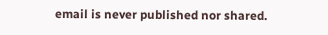email is never published nor shared.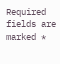Required fields are marked *